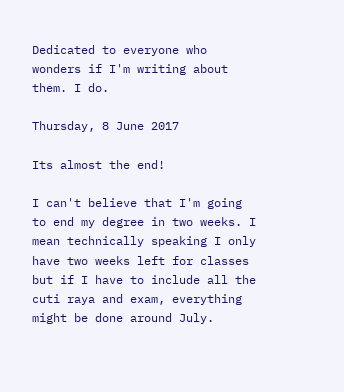Dedicated to everyone who wonders if I'm writing about them. I do.

Thursday, 8 June 2017

Its almost the end!

I can't believe that I'm going to end my degree in two weeks. I mean technically speaking I only have two weeks left for classes but if I have to include all the cuti raya and exam, everything might be done around July.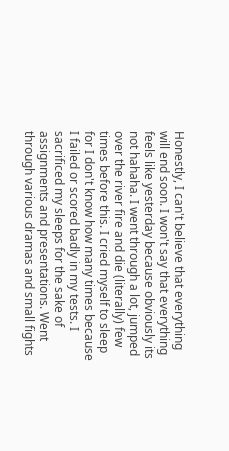Honestly, I can't believe that everything will end soon. I won't say that everything feels like yesterday because obviously its not hahaha. I went through a lot, jumped over the river fire and die (literally) few times before this. I cried myself to sleep for I don't know how many times because I failed or scored badly in my tests. I sacrificed my sleeps for the sake of assignments and presentations. Went through various dramas and small fights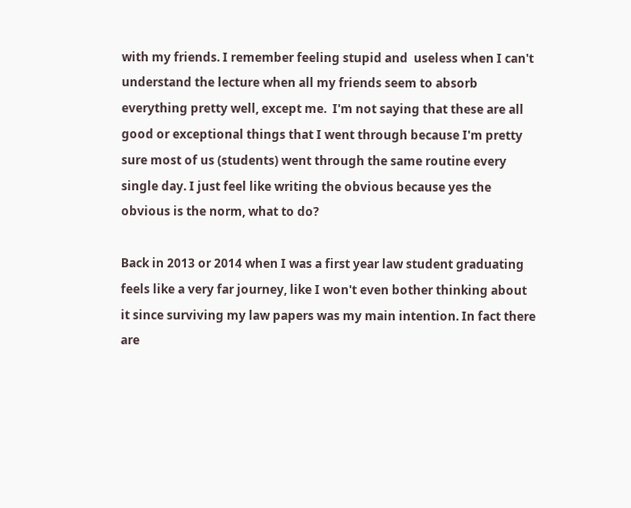with my friends. I remember feeling stupid and  useless when I can't understand the lecture when all my friends seem to absorb everything pretty well, except me.  I'm not saying that these are all good or exceptional things that I went through because I'm pretty sure most of us (students) went through the same routine every single day. I just feel like writing the obvious because yes the obvious is the norm, what to do?

Back in 2013 or 2014 when I was a first year law student graduating feels like a very far journey, like I won't even bother thinking about it since surviving my law papers was my main intention. In fact there are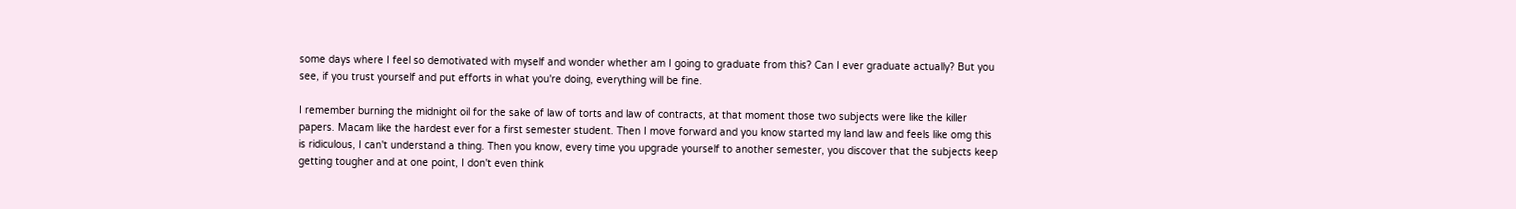some days where I feel so demotivated with myself and wonder whether am I going to graduate from this? Can I ever graduate actually? But you see, if you trust yourself and put efforts in what you're doing, everything will be fine.

I remember burning the midnight oil for the sake of law of torts and law of contracts, at that moment those two subjects were like the killer papers. Macam like the hardest ever for a first semester student. Then I move forward and you know started my land law and feels like omg this is ridiculous, I can't understand a thing. Then you know, every time you upgrade yourself to another semester, you discover that the subjects keep getting tougher and at one point, I don't even think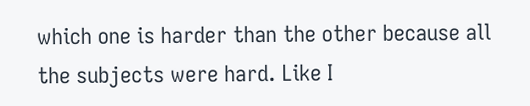which one is harder than the other because all the subjects were hard. Like I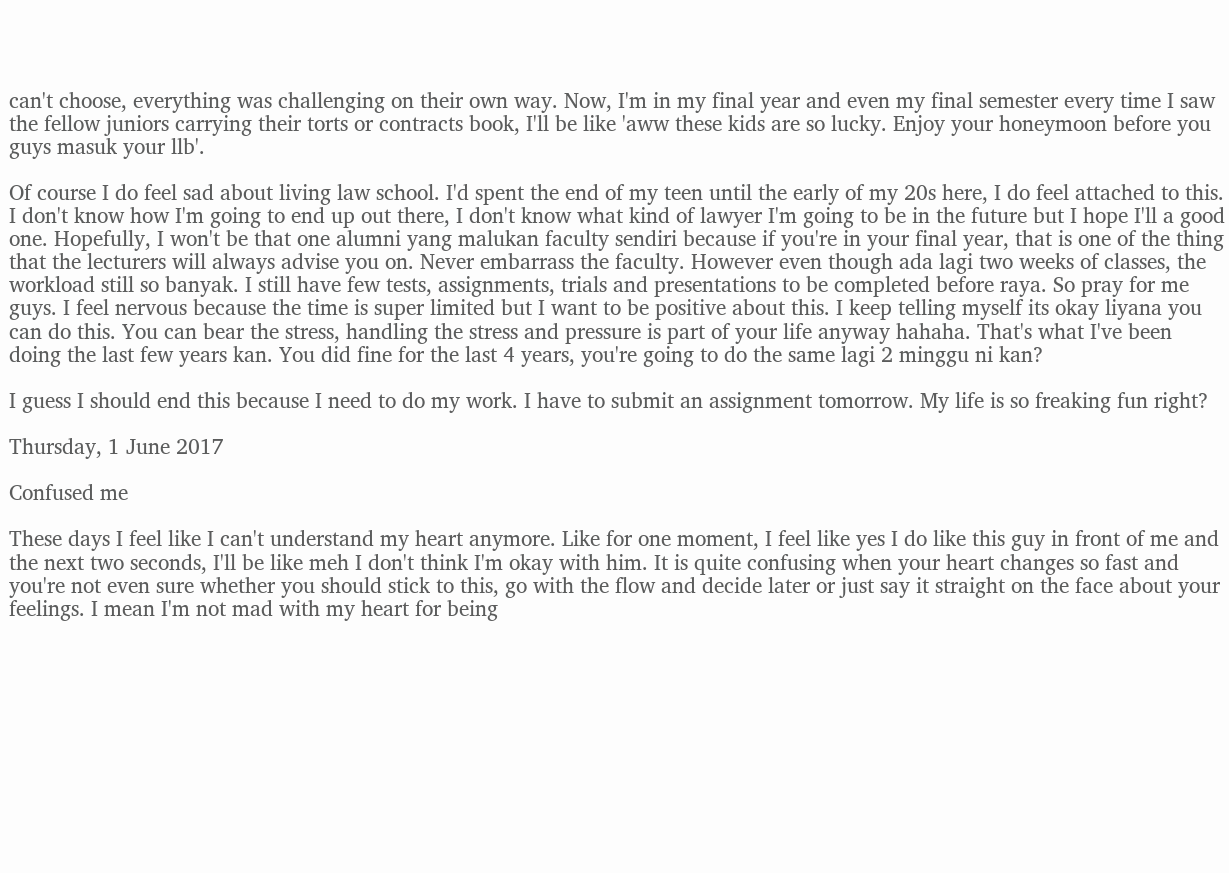can't choose, everything was challenging on their own way. Now, I'm in my final year and even my final semester every time I saw the fellow juniors carrying their torts or contracts book, I'll be like 'aww these kids are so lucky. Enjoy your honeymoon before you guys masuk your llb'.

Of course I do feel sad about living law school. I'd spent the end of my teen until the early of my 20s here, I do feel attached to this. I don't know how I'm going to end up out there, I don't know what kind of lawyer I'm going to be in the future but I hope I'll a good one. Hopefully, I won't be that one alumni yang malukan faculty sendiri because if you're in your final year, that is one of the thing that the lecturers will always advise you on. Never embarrass the faculty. However even though ada lagi two weeks of classes, the workload still so banyak. I still have few tests, assignments, trials and presentations to be completed before raya. So pray for me guys. I feel nervous because the time is super limited but I want to be positive about this. I keep telling myself its okay liyana you can do this. You can bear the stress, handling the stress and pressure is part of your life anyway hahaha. That's what I've been doing the last few years kan. You did fine for the last 4 years, you're going to do the same lagi 2 minggu ni kan?

I guess I should end this because I need to do my work. I have to submit an assignment tomorrow. My life is so freaking fun right?

Thursday, 1 June 2017

Confused me

These days I feel like I can't understand my heart anymore. Like for one moment, I feel like yes I do like this guy in front of me and the next two seconds, I'll be like meh I don't think I'm okay with him. It is quite confusing when your heart changes so fast and you're not even sure whether you should stick to this, go with the flow and decide later or just say it straight on the face about your feelings. I mean I'm not mad with my heart for being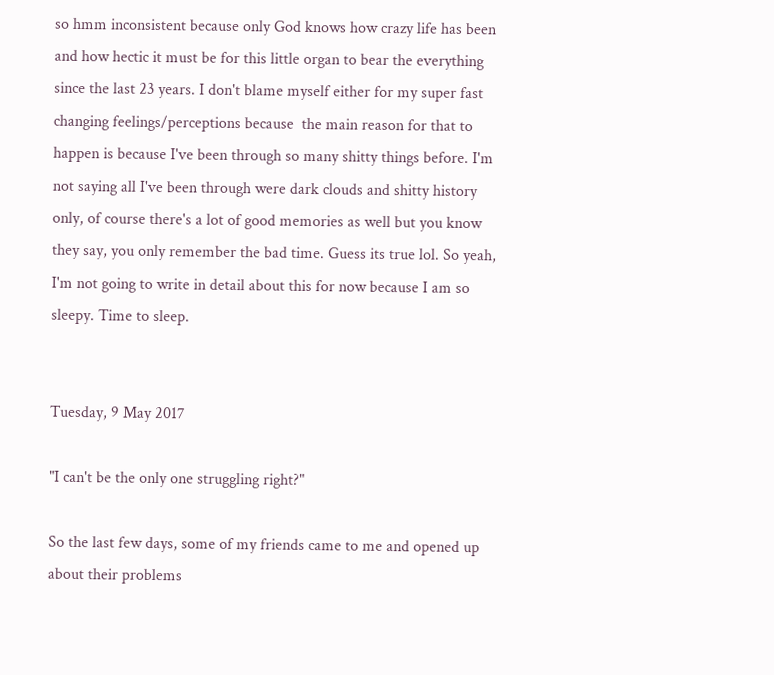so hmm inconsistent because only God knows how crazy life has been and how hectic it must be for this little organ to bear the everything since the last 23 years. I don't blame myself either for my super fast changing feelings/perceptions because  the main reason for that to happen is because I've been through so many shitty things before. I'm not saying all I've been through were dark clouds and shitty history only, of course there's a lot of good memories as well but you know they say, you only remember the bad time. Guess its true lol. So yeah, I'm not going to write in detail about this for now because I am so sleepy. Time to sleep.


Tuesday, 9 May 2017

"I can't be the only one struggling right?"

So the last few days, some of my friends came to me and opened up about their problems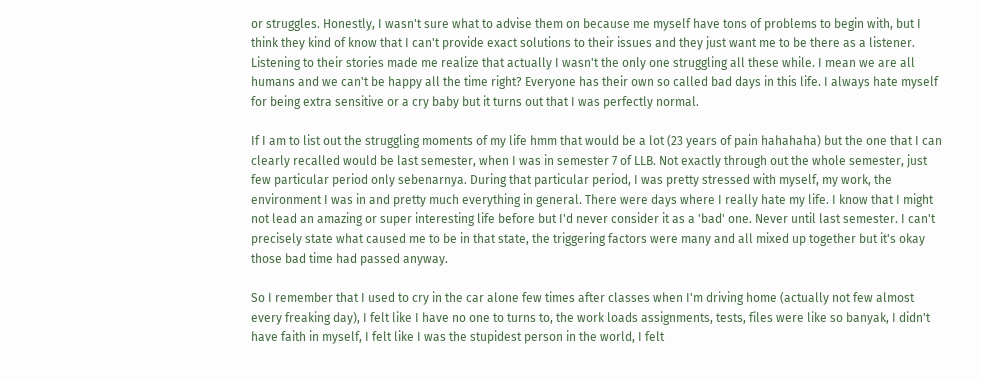or struggles. Honestly, I wasn't sure what to advise them on because me myself have tons of problems to begin with, but I think they kind of know that I can't provide exact solutions to their issues and they just want me to be there as a listener. Listening to their stories made me realize that actually I wasn't the only one struggling all these while. I mean we are all humans and we can't be happy all the time right? Everyone has their own so called bad days in this life. I always hate myself for being extra sensitive or a cry baby but it turns out that I was perfectly normal.

If I am to list out the struggling moments of my life hmm that would be a lot (23 years of pain hahahaha) but the one that I can clearly recalled would be last semester, when I was in semester 7 of LLB. Not exactly through out the whole semester, just few particular period only sebenarnya. During that particular period, I was pretty stressed with myself, my work, the environment I was in and pretty much everything in general. There were days where I really hate my life. I know that I might not lead an amazing or super interesting life before but I'd never consider it as a 'bad' one. Never until last semester. I can't precisely state what caused me to be in that state, the triggering factors were many and all mixed up together but it's okay those bad time had passed anyway.

So I remember that I used to cry in the car alone few times after classes when I'm driving home (actually not few almost every freaking day), I felt like I have no one to turns to, the work loads assignments, tests, files were like so banyak, I didn't have faith in myself, I felt like I was the stupidest person in the world, I felt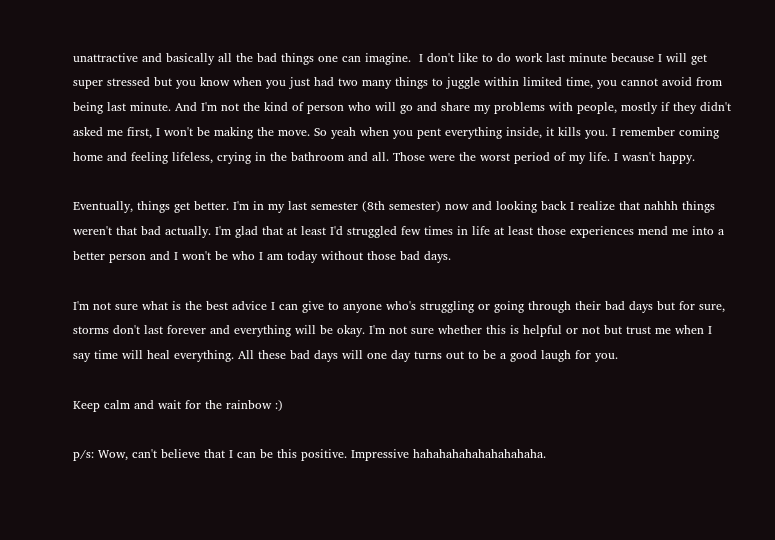unattractive and basically all the bad things one can imagine.  I don't like to do work last minute because I will get super stressed but you know when you just had two many things to juggle within limited time, you cannot avoid from being last minute. And I'm not the kind of person who will go and share my problems with people, mostly if they didn't asked me first, I won't be making the move. So yeah when you pent everything inside, it kills you. I remember coming home and feeling lifeless, crying in the bathroom and all. Those were the worst period of my life. I wasn't happy.

Eventually, things get better. I'm in my last semester (8th semester) now and looking back I realize that nahhh things weren't that bad actually. I'm glad that at least I'd struggled few times in life at least those experiences mend me into a better person and I won't be who I am today without those bad days.

I'm not sure what is the best advice I can give to anyone who's struggling or going through their bad days but for sure, storms don't last forever and everything will be okay. I'm not sure whether this is helpful or not but trust me when I say time will heal everything. All these bad days will one day turns out to be a good laugh for you.

Keep calm and wait for the rainbow :)

p/s: Wow, can't believe that I can be this positive. Impressive hahahahahahahahahaha.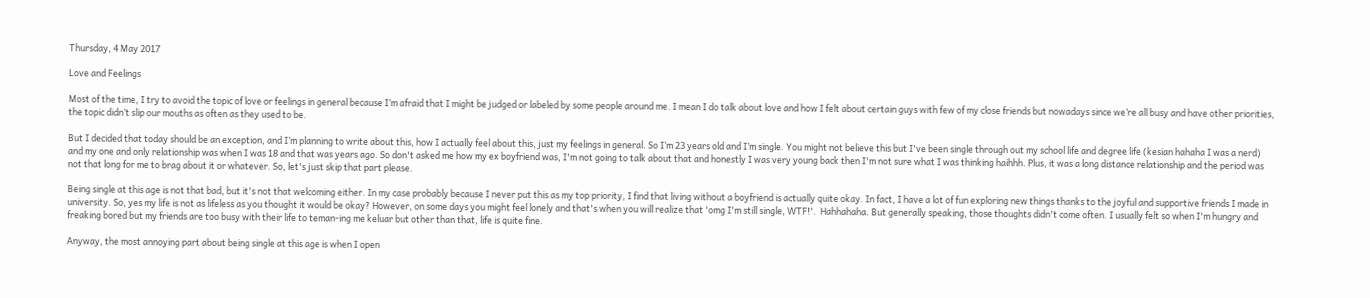Thursday, 4 May 2017

Love and Feelings

Most of the time, I try to avoid the topic of love or feelings in general because I’m afraid that I might be judged or labeled by some people around me. I mean I do talk about love and how I felt about certain guys with few of my close friends but nowadays since we’re all busy and have other priorities, the topic didn’t slip our mouths as often as they used to be.

But I decided that today should be an exception, and I’m planning to write about this, how I actually feel about this, just my feelings in general. So I’m 23 years old and I’m single. You might not believe this but I've been single through out my school life and degree life (kesian hahaha I was a nerd) and my one and only relationship was when I was 18 and that was years ago. So don't asked me how my ex boyfriend was, I'm not going to talk about that and honestly I was very young back then I'm not sure what I was thinking haihhh. Plus, it was a long distance relationship and the period was not that long for me to brag about it or whatever. So, let's just skip that part please.

Being single at this age is not that bad, but it's not that welcoming either. In my case probably because I never put this as my top priority, I find that living without a boyfriend is actually quite okay. In fact, I have a lot of fun exploring new things thanks to the joyful and supportive friends I made in university. So, yes my life is not as lifeless as you thought it would be okay? However, on some days you might feel lonely and that's when you will realize that 'omg I'm still single, WTF!'.  Hahhahaha. But generally speaking, those thoughts didn't come often. I usually felt so when I'm hungry and freaking bored but my friends are too busy with their life to teman-ing me keluar but other than that, life is quite fine.

Anyway, the most annoying part about being single at this age is when I open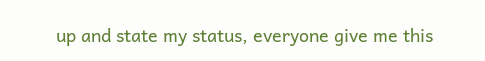up and state my status, everyone give me this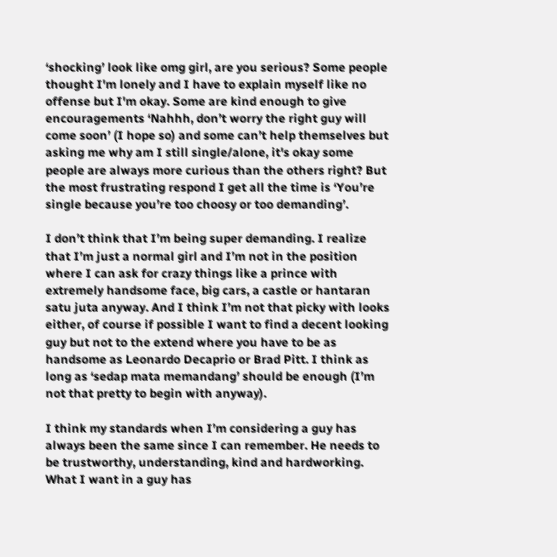‘shocking’ look like omg girl, are you serious? Some people thought I'm lonely and I have to explain myself like no offense but I'm okay. Some are kind enough to give encouragements ‘Nahhh, don’t worry the right guy will come soon’ (I hope so) and some can’t help themselves but asking me why am I still single/alone, it's okay some people are always more curious than the others right? But the most frustrating respond I get all the time is ‘You’re single because you’re too choosy or too demanding’.

I don’t think that I’m being super demanding. I realize that I’m just a normal girl and I’m not in the position where I can ask for crazy things like a prince with extremely handsome face, big cars, a castle or hantaran satu juta anyway. And I think I’m not that picky with looks either, of course if possible I want to find a decent looking guy but not to the extend where you have to be as handsome as Leonardo Decaprio or Brad Pitt. I think as long as ‘sedap mata memandang’ should be enough (I’m not that pretty to begin with anyway).

I think my standards when I’m considering a guy has always been the same since I can remember. He needs to be trustworthy, understanding, kind and hardworking. What I want in a guy has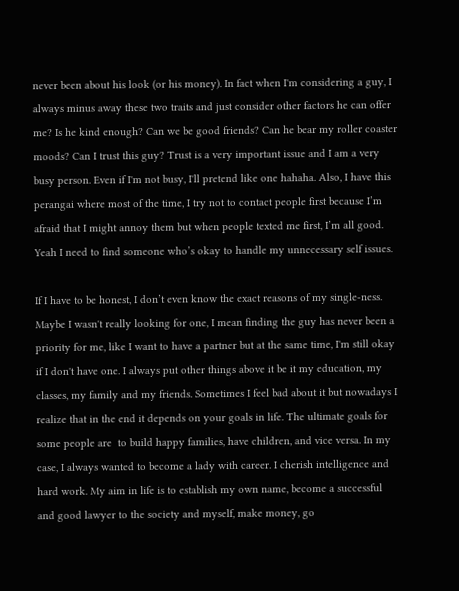never been about his look (or his money). In fact when I'm considering a guy, I always minus away these two traits and just consider other factors he can offer me? Is he kind enough? Can we be good friends? Can he bear my roller coaster moods? Can I trust this guy? Trust is a very important issue and I am a very busy person. Even if I'm not busy, I'll pretend like one hahaha. Also, I have this perangai where most of the time, I try not to contact people first because I’m afraid that I might annoy them but when people texted me first, I’m all good. Yeah I need to find someone who’s okay to handle my unnecessary self issues.

If I have to be honest, I don’t even know the exact reasons of my single-ness. Maybe I wasn't really looking for one, I mean finding the guy has never been a priority for me, like I want to have a partner but at the same time, I'm still okay if I don't have one. I always put other things above it be it my education, my classes, my family and my friends. Sometimes I feel bad about it but nowadays I realize that in the end it depends on your goals in life. The ultimate goals for some people are  to build happy families, have children, and vice versa. In my case, I always wanted to become a lady with career. I cherish intelligence and hard work. My aim in life is to establish my own name, become a successful and good lawyer to the society and myself, make money, go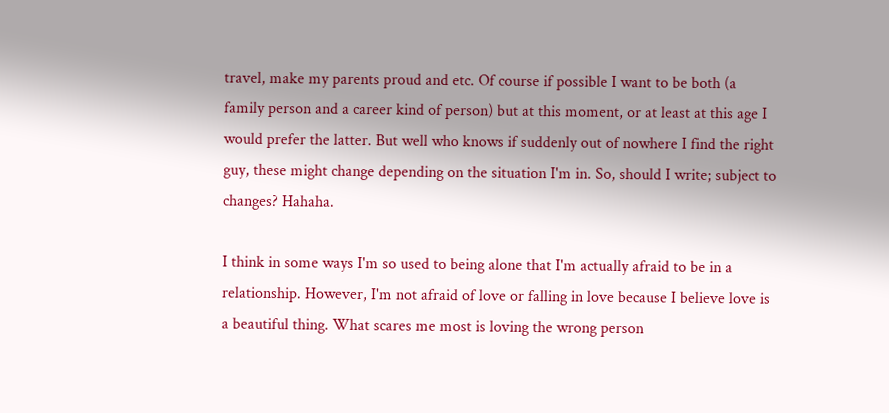travel, make my parents proud and etc. Of course if possible I want to be both (a family person and a career kind of person) but at this moment, or at least at this age I would prefer the latter. But well who knows if suddenly out of nowhere I find the right guy, these might change depending on the situation I'm in. So, should I write; subject to changes? Hahaha.

I think in some ways I'm so used to being alone that I'm actually afraid to be in a relationship. However, I'm not afraid of love or falling in love because I believe love is a beautiful thing. What scares me most is loving the wrong person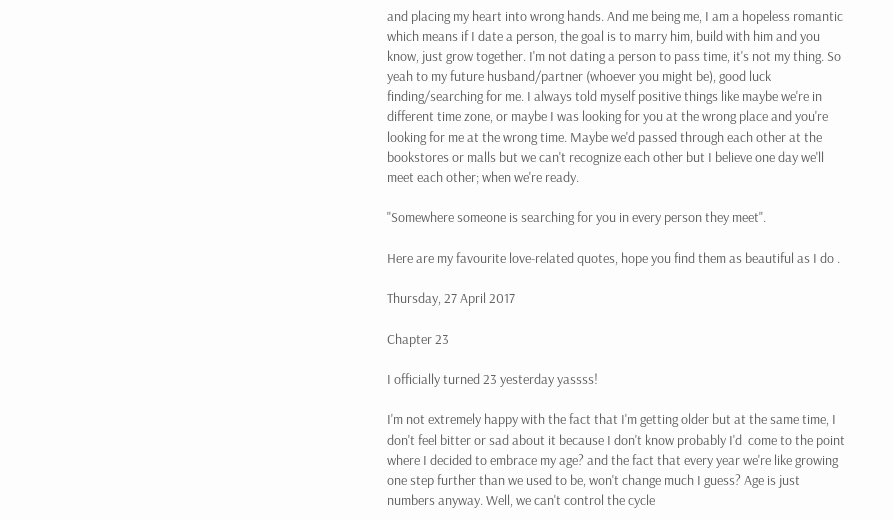and placing my heart into wrong hands. And me being me, I am a hopeless romantic which means if I date a person, the goal is to marry him, build with him and you know, just grow together. I'm not dating a person to pass time, it's not my thing. So yeah to my future husband/partner (whoever you might be), good luck finding/searching for me. I always told myself positive things like maybe we're in different time zone, or maybe I was looking for you at the wrong place and you're looking for me at the wrong time. Maybe we'd passed through each other at the bookstores or malls but we can't recognize each other but I believe one day we'll meet each other; when we're ready.

"Somewhere someone is searching for you in every person they meet".

Here are my favourite love-related quotes, hope you find them as beautiful as I do .

Thursday, 27 April 2017

Chapter 23

I officially turned 23 yesterday yassss!

I'm not extremely happy with the fact that I'm getting older but at the same time, I don't feel bitter or sad about it because I don't know probably I'd  come to the point where I decided to embrace my age? and the fact that every year we're like growing one step further than we used to be, won't change much I guess? Age is just numbers anyway. Well, we can't control the cycle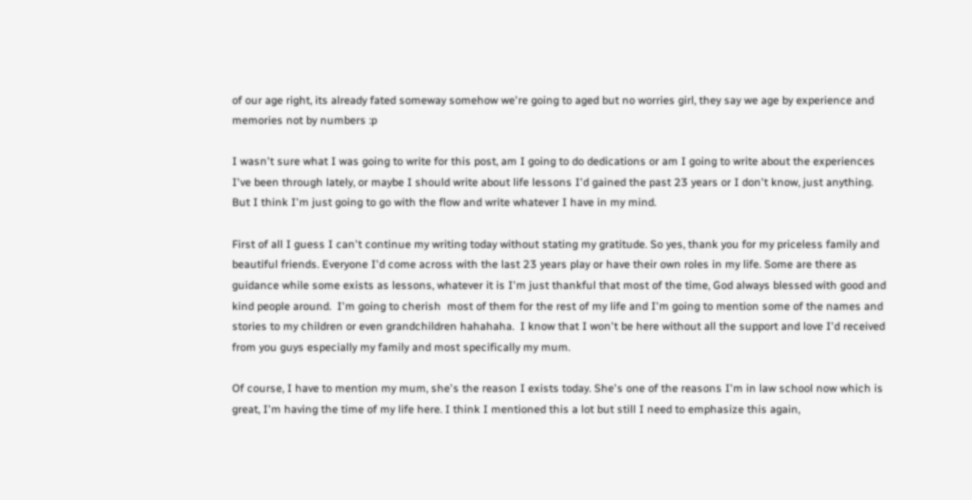of our age right, its already fated someway somehow we're going to aged but no worries girl, they say we age by experience and memories not by numbers :p

I wasn't sure what I was going to write for this post, am I going to do dedications or am I going to write about the experiences I've been through lately, or maybe I should write about life lessons I'd gained the past 23 years or I don't know, just anything. But I think I'm just going to go with the flow and write whatever I have in my mind.

First of all I guess I can't continue my writing today without stating my gratitude. So yes, thank you for my priceless family and beautiful friends. Everyone I'd come across with the last 23 years play or have their own roles in my life. Some are there as guidance while some exists as lessons, whatever it is I'm just thankful that most of the time, God always blessed with good and kind people around.  I'm going to cherish  most of them for the rest of my life and I'm going to mention some of the names and stories to my children or even grandchildren hahahaha.  I know that I won't be here without all the support and love I'd received from you guys especially my family and most specifically my mum.

Of course, I have to mention my mum, she's the reason I exists today. She's one of the reasons I'm in law school now which is great, I'm having the time of my life here. I think I mentioned this a lot but still I need to emphasize this again,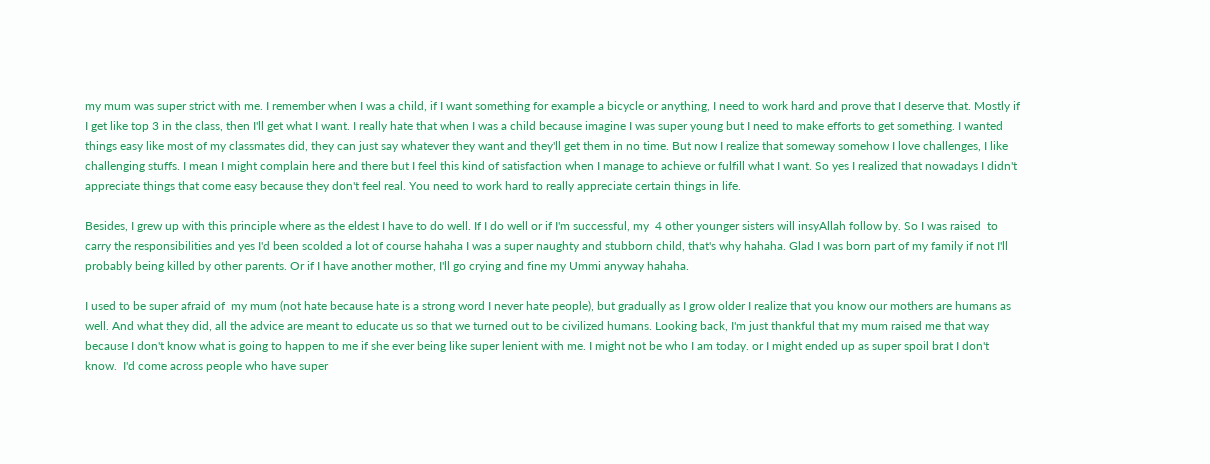my mum was super strict with me. I remember when I was a child, if I want something for example a bicycle or anything, I need to work hard and prove that I deserve that. Mostly if I get like top 3 in the class, then I'll get what I want. I really hate that when I was a child because imagine I was super young but I need to make efforts to get something. I wanted things easy like most of my classmates did, they can just say whatever they want and they'll get them in no time. But now I realize that someway somehow I love challenges, I like challenging stuffs. I mean I might complain here and there but I feel this kind of satisfaction when I manage to achieve or fulfill what I want. So yes I realized that nowadays I didn't appreciate things that come easy because they don't feel real. You need to work hard to really appreciate certain things in life.

Besides, I grew up with this principle where as the eldest I have to do well. If I do well or if I'm successful, my  4 other younger sisters will insyAllah follow by. So I was raised  to carry the responsibilities and yes I'd been scolded a lot of course hahaha I was a super naughty and stubborn child, that's why hahaha. Glad I was born part of my family if not I'll probably being killed by other parents. Or if I have another mother, I'll go crying and fine my Ummi anyway hahaha.

I used to be super afraid of  my mum (not hate because hate is a strong word I never hate people), but gradually as I grow older I realize that you know our mothers are humans as well. And what they did, all the advice are meant to educate us so that we turned out to be civilized humans. Looking back, I'm just thankful that my mum raised me that way because I don't know what is going to happen to me if she ever being like super lenient with me. I might not be who I am today. or I might ended up as super spoil brat I don't know.  I'd come across people who have super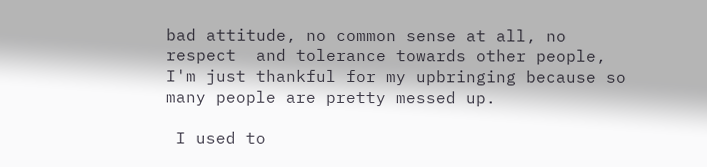bad attitude, no common sense at all, no respect  and tolerance towards other people, I'm just thankful for my upbringing because so many people are pretty messed up.

 I used to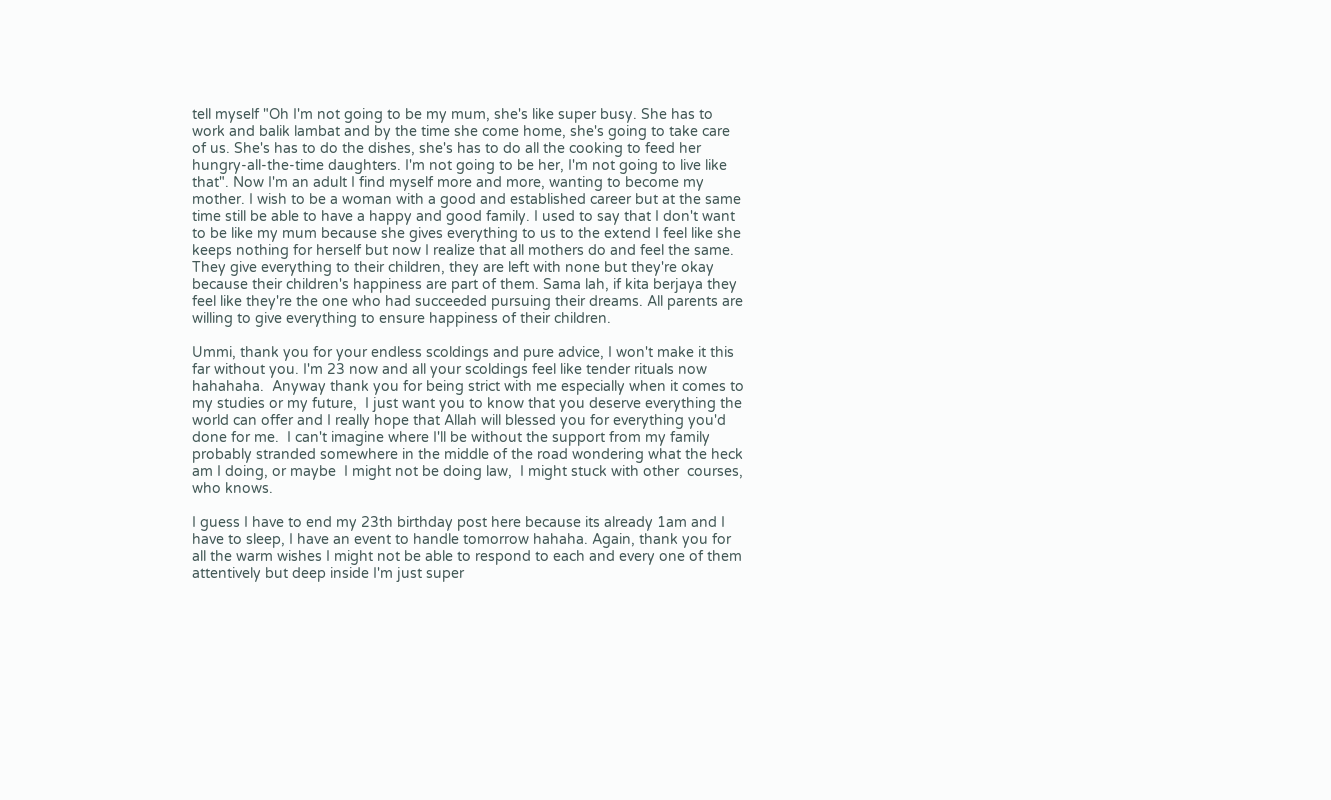tell myself "Oh I'm not going to be my mum, she's like super busy. She has to work and balik lambat and by the time she come home, she's going to take care of us. She's has to do the dishes, she's has to do all the cooking to feed her hungry-all-the-time daughters. I'm not going to be her, I'm not going to live like that". Now I'm an adult I find myself more and more, wanting to become my mother. I wish to be a woman with a good and established career but at the same time still be able to have a happy and good family. I used to say that I don't want to be like my mum because she gives everything to us to the extend I feel like she keeps nothing for herself but now I realize that all mothers do and feel the same. They give everything to their children, they are left with none but they're okay because their children's happiness are part of them. Sama lah, if kita berjaya they feel like they're the one who had succeeded pursuing their dreams. All parents are willing to give everything to ensure happiness of their children.

Ummi, thank you for your endless scoldings and pure advice, I won't make it this far without you. I'm 23 now and all your scoldings feel like tender rituals now hahahaha.  Anyway thank you for being strict with me especially when it comes to my studies or my future,  I just want you to know that you deserve everything the world can offer and I really hope that Allah will blessed you for everything you'd done for me.  I can't imagine where I'll be without the support from my family probably stranded somewhere in the middle of the road wondering what the heck am I doing, or maybe  I might not be doing law,  I might stuck with other  courses, who knows.

I guess I have to end my 23th birthday post here because its already 1am and I have to sleep, I have an event to handle tomorrow hahaha. Again, thank you for all the warm wishes I might not be able to respond to each and every one of them attentively but deep inside I'm just super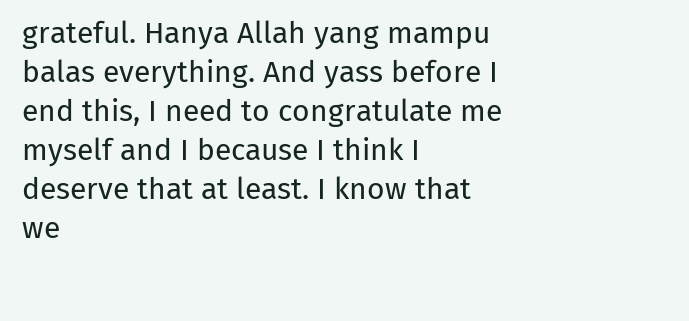grateful. Hanya Allah yang mampu balas everything. And yass before I end this, I need to congratulate me myself and I because I think I deserve that at least. I know that we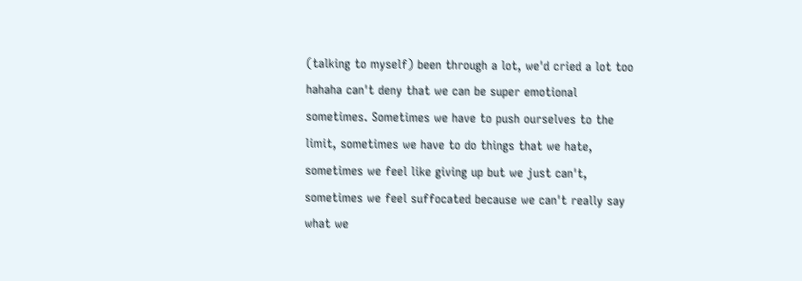(talking to myself) been through a lot, we'd cried a lot too hahaha can't deny that we can be super emotional sometimes. Sometimes we have to push ourselves to the limit, sometimes we have to do things that we hate, sometimes we feel like giving up but we just can't, sometimes we feel suffocated because we can't really say what we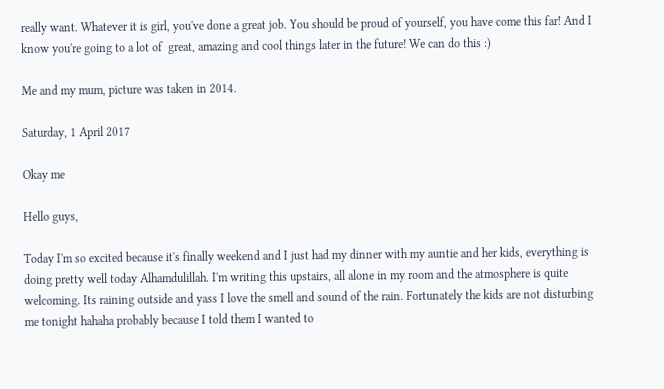really want. Whatever it is girl, you've done a great job. You should be proud of yourself, you have come this far! And I know you're going to a lot of  great, amazing and cool things later in the future! We can do this :)

Me and my mum, picture was taken in 2014.

Saturday, 1 April 2017

Okay me

Hello guys,

Today I'm so excited because it's finally weekend and I just had my dinner with my auntie and her kids, everything is doing pretty well today Alhamdulillah. I'm writing this upstairs, all alone in my room and the atmosphere is quite welcoming. Its raining outside and yass I love the smell and sound of the rain. Fortunately the kids are not disturbing me tonight hahaha probably because I told them I wanted to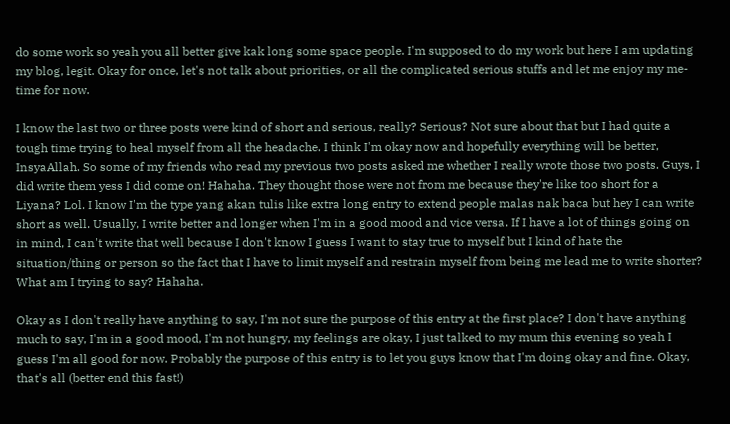do some work so yeah you all better give kak long some space people. I'm supposed to do my work but here I am updating my blog, legit. Okay for once, let's not talk about priorities, or all the complicated serious stuffs and let me enjoy my me-time for now.

I know the last two or three posts were kind of short and serious, really? Serious? Not sure about that but I had quite a tough time trying to heal myself from all the headache. I think I'm okay now and hopefully everything will be better, InsyaAllah. So some of my friends who read my previous two posts asked me whether I really wrote those two posts. Guys, I did write them yess I did come on! Hahaha. They thought those were not from me because they're like too short for a Liyana? Lol. I know I'm the type yang akan tulis like extra long entry to extend people malas nak baca but hey I can write short as well. Usually, I write better and longer when I'm in a good mood and vice versa. If I have a lot of things going on in mind, I can't write that well because I don't know I guess I want to stay true to myself but I kind of hate the situation/thing or person so the fact that I have to limit myself and restrain myself from being me lead me to write shorter? What am I trying to say? Hahaha.

Okay as I don't really have anything to say, I'm not sure the purpose of this entry at the first place? I don't have anything much to say, I'm in a good mood, I'm not hungry, my feelings are okay, I just talked to my mum this evening so yeah I guess I'm all good for now. Probably the purpose of this entry is to let you guys know that I'm doing okay and fine. Okay, that's all (better end this fast!)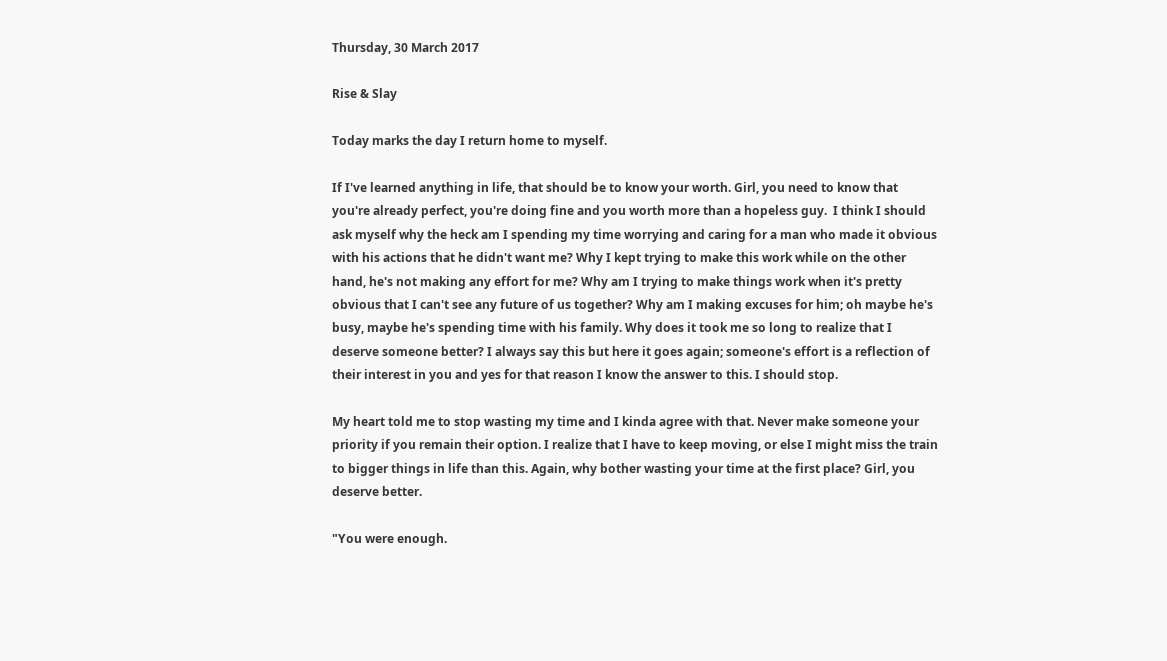Thursday, 30 March 2017

Rise & Slay

Today marks the day I return home to myself.

If I've learned anything in life, that should be to know your worth. Girl, you need to know that you're already perfect, you're doing fine and you worth more than a hopeless guy.  I think I should ask myself why the heck am I spending my time worrying and caring for a man who made it obvious with his actions that he didn't want me? Why I kept trying to make this work while on the other hand, he's not making any effort for me? Why am I trying to make things work when it's pretty obvious that I can't see any future of us together? Why am I making excuses for him; oh maybe he's busy, maybe he's spending time with his family. Why does it took me so long to realize that I deserve someone better? I always say this but here it goes again; someone's effort is a reflection of their interest in you and yes for that reason I know the answer to this. I should stop.

My heart told me to stop wasting my time and I kinda agree with that. Never make someone your priority if you remain their option. I realize that I have to keep moving, or else I might miss the train to bigger things in life than this. Again, why bother wasting your time at the first place? Girl, you deserve better.

"You were enough.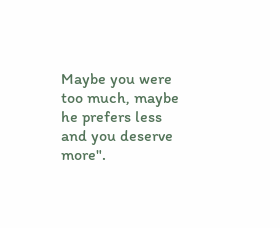Maybe you were too much, maybe he prefers less and you deserve more".